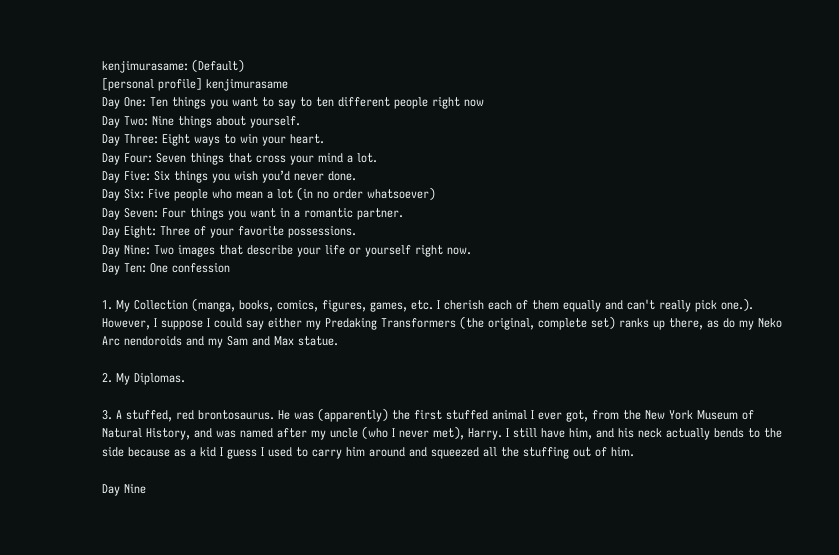kenjimurasame: (Default)
[personal profile] kenjimurasame
Day One: Ten things you want to say to ten different people right now
Day Two: Nine things about yourself.
Day Three: Eight ways to win your heart.
Day Four: Seven things that cross your mind a lot.
Day Five: Six things you wish you’d never done.
Day Six: Five people who mean a lot (in no order whatsoever)
Day Seven: Four things you want in a romantic partner.
Day Eight: Three of your favorite possessions.
Day Nine: Two images that describe your life or yourself right now.
Day Ten: One confession

1. My Collection (manga, books, comics, figures, games, etc. I cherish each of them equally and can't really pick one.). However, I suppose I could say either my Predaking Transformers (the original, complete set) ranks up there, as do my Neko Arc nendoroids and my Sam and Max statue.

2. My Diplomas.

3. A stuffed, red brontosaurus. He was (apparently) the first stuffed animal I ever got, from the New York Museum of Natural History, and was named after my uncle (who I never met), Harry. I still have him, and his neck actually bends to the side because as a kid I guess I used to carry him around and squeezed all the stuffing out of him.

Day Nine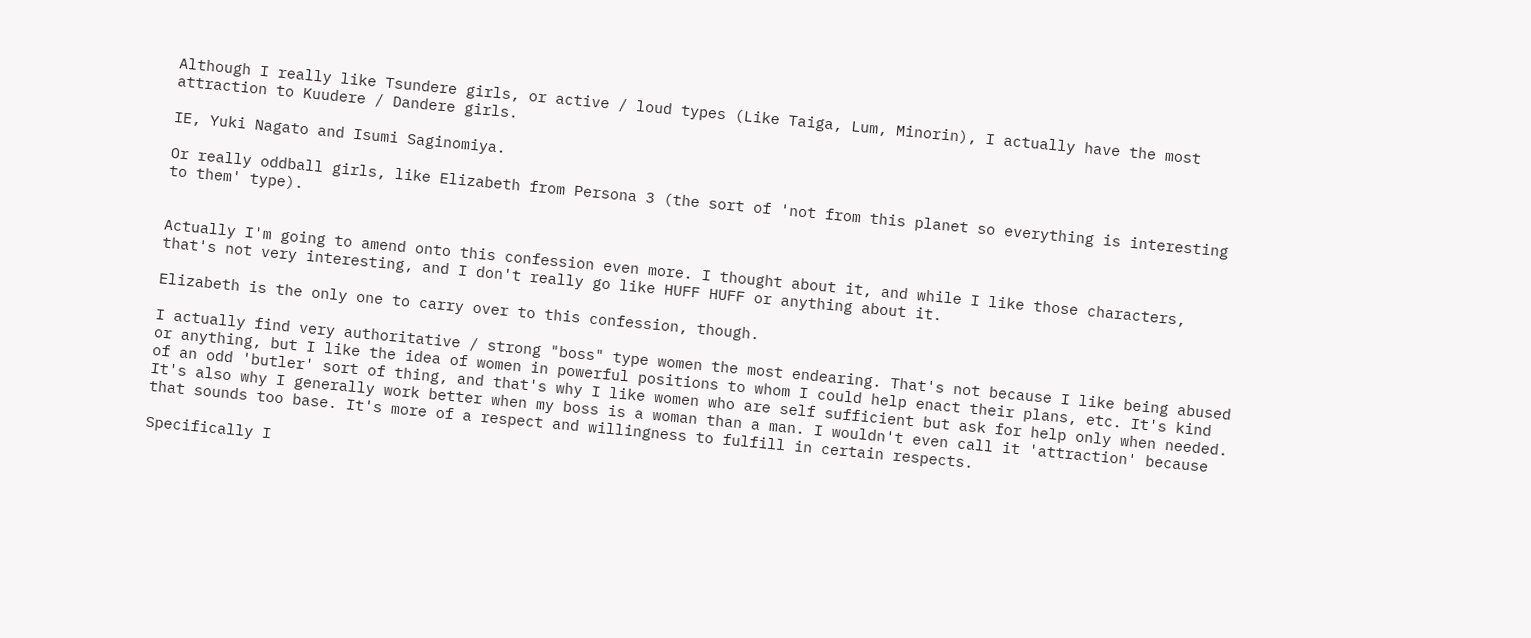Although I really like Tsundere girls, or active / loud types (Like Taiga, Lum, Minorin), I actually have the most attraction to Kuudere / Dandere girls.

IE, Yuki Nagato and Isumi Saginomiya.

Or really oddball girls, like Elizabeth from Persona 3 (the sort of 'not from this planet so everything is interesting to them' type).


Actually I'm going to amend onto this confession even more. I thought about it, and while I like those characters, that's not very interesting, and I don't really go like HUFF HUFF or anything about it.

Elizabeth is the only one to carry over to this confession, though.

I actually find very authoritative / strong "boss" type women the most endearing. That's not because I like being abused or anything, but I like the idea of women in powerful positions to whom I could help enact their plans, etc. It's kind of an odd 'butler' sort of thing, and that's why I like women who are self sufficient but ask for help only when needed. It's also why I generally work better when my boss is a woman than a man. I wouldn't even call it 'attraction' because that sounds too base. It's more of a respect and willingness to fulfill in certain respects.

Specifically I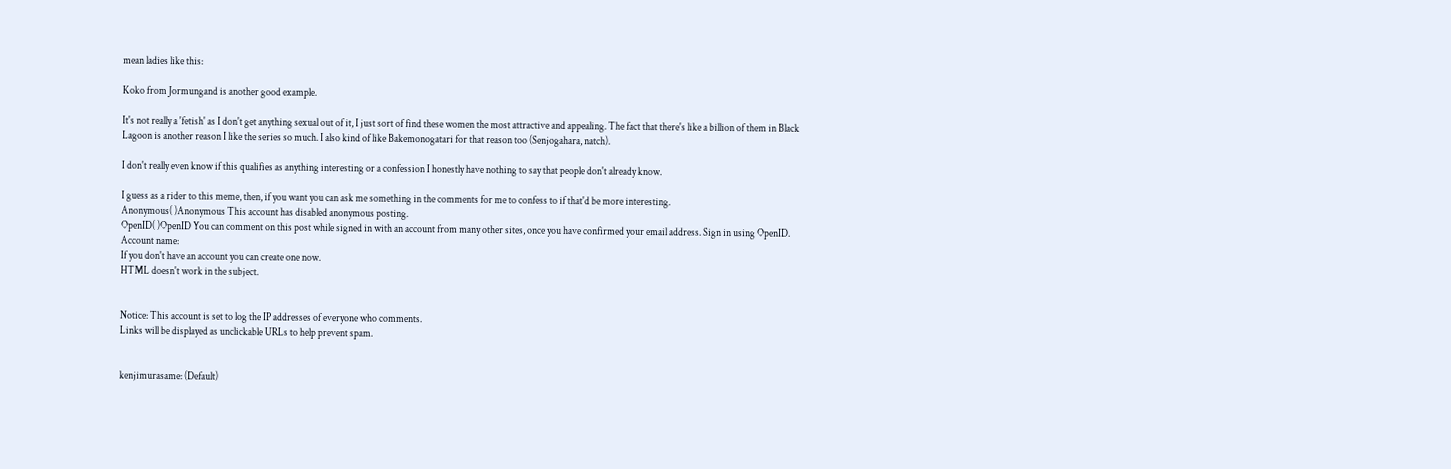mean ladies like this:

Koko from Jormungand is another good example.

It's not really a 'fetish' as I don't get anything sexual out of it, I just sort of find these women the most attractive and appealing. The fact that there's like a billion of them in Black Lagoon is another reason I like the series so much. I also kind of like Bakemonogatari for that reason too (Senjogahara, natch).

I don't really even know if this qualifies as anything interesting or a confession I honestly have nothing to say that people don't already know.

I guess as a rider to this meme, then, if you want you can ask me something in the comments for me to confess to if that'd be more interesting.
Anonymous( )Anonymous This account has disabled anonymous posting.
OpenID( )OpenID You can comment on this post while signed in with an account from many other sites, once you have confirmed your email address. Sign in using OpenID.
Account name:
If you don't have an account you can create one now.
HTML doesn't work in the subject.


Notice: This account is set to log the IP addresses of everyone who comments.
Links will be displayed as unclickable URLs to help prevent spam.


kenjimurasame: (Default)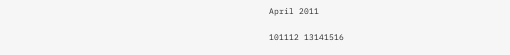April 2011

101112 13141516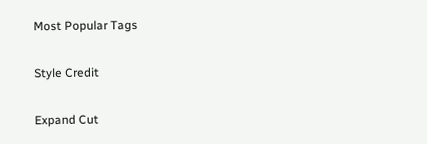Most Popular Tags

Style Credit

Expand Cut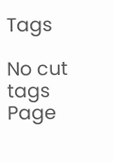Tags

No cut tags
Page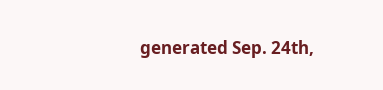generated Sep. 24th,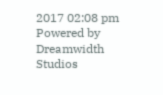2017 02:08 pm
Powered by Dreamwidth Studios